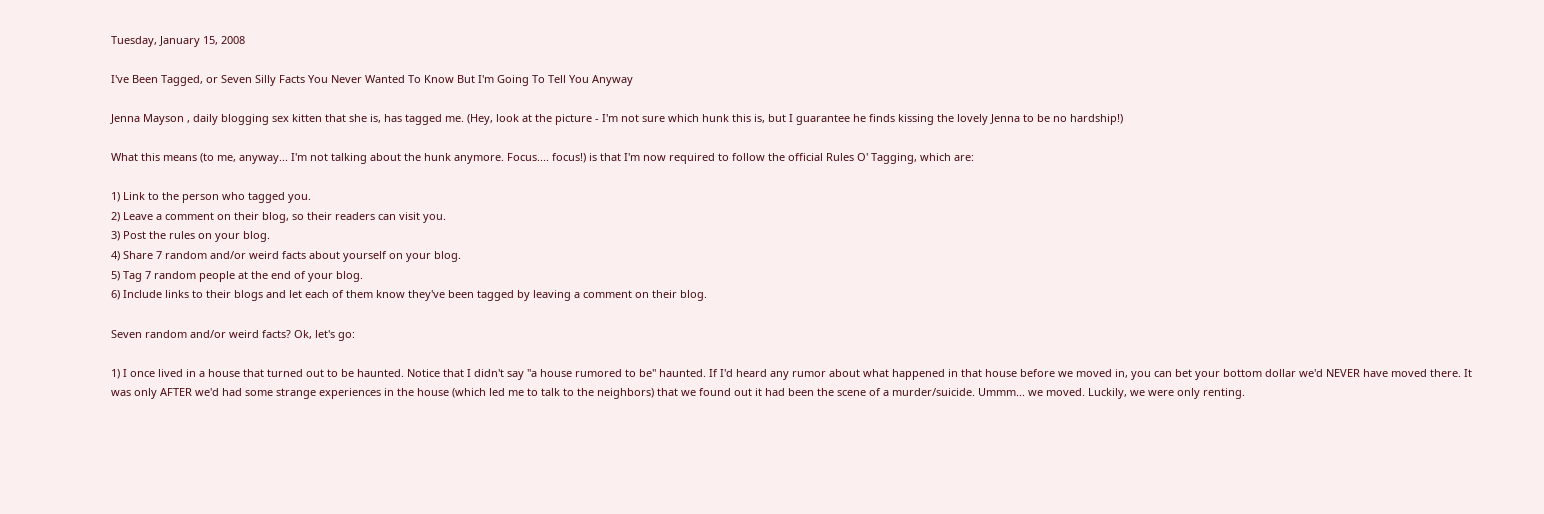Tuesday, January 15, 2008

I've Been Tagged, or Seven Silly Facts You Never Wanted To Know But I'm Going To Tell You Anyway

Jenna Mayson , daily blogging sex kitten that she is, has tagged me. (Hey, look at the picture - I'm not sure which hunk this is, but I guarantee he finds kissing the lovely Jenna to be no hardship!)

What this means (to me, anyway... I'm not talking about the hunk anymore. Focus.... focus!) is that I'm now required to follow the official Rules O' Tagging, which are:

1) Link to the person who tagged you.
2) Leave a comment on their blog, so their readers can visit you.
3) Post the rules on your blog.
4) Share 7 random and/or weird facts about yourself on your blog.
5) Tag 7 random people at the end of your blog.
6) Include links to their blogs and let each of them know they've been tagged by leaving a comment on their blog.

Seven random and/or weird facts? Ok, let's go:

1) I once lived in a house that turned out to be haunted. Notice that I didn't say "a house rumored to be" haunted. If I'd heard any rumor about what happened in that house before we moved in, you can bet your bottom dollar we'd NEVER have moved there. It was only AFTER we'd had some strange experiences in the house (which led me to talk to the neighbors) that we found out it had been the scene of a murder/suicide. Ummm... we moved. Luckily, we were only renting.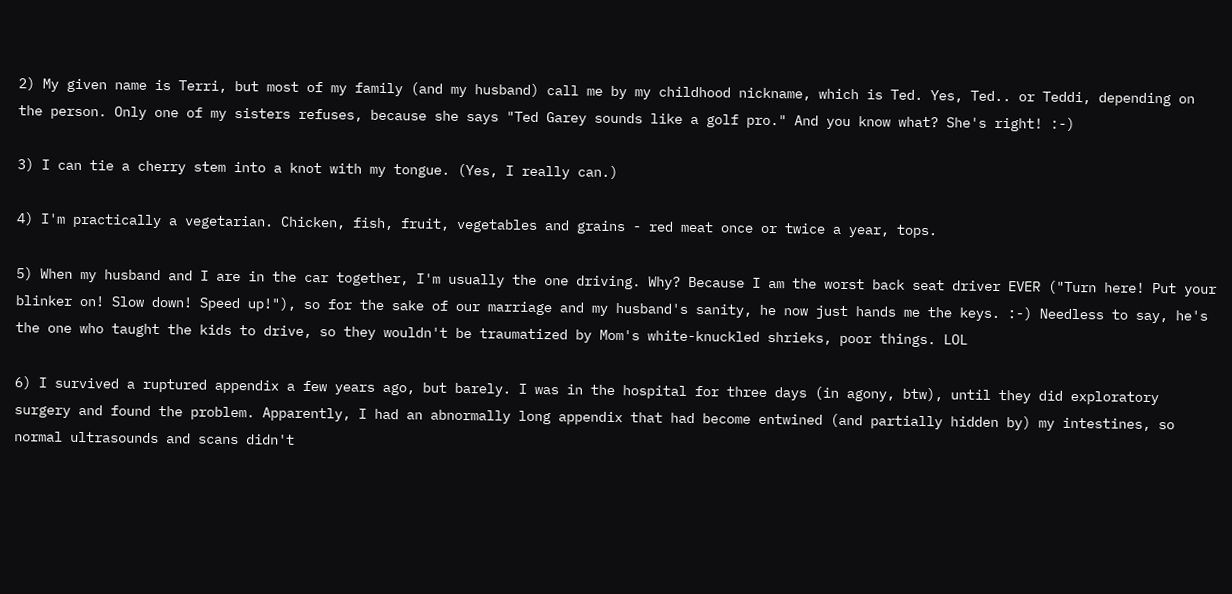2) My given name is Terri, but most of my family (and my husband) call me by my childhood nickname, which is Ted. Yes, Ted.. or Teddi, depending on the person. Only one of my sisters refuses, because she says "Ted Garey sounds like a golf pro." And you know what? She's right! :-)

3) I can tie a cherry stem into a knot with my tongue. (Yes, I really can.)

4) I'm practically a vegetarian. Chicken, fish, fruit, vegetables and grains - red meat once or twice a year, tops.

5) When my husband and I are in the car together, I'm usually the one driving. Why? Because I am the worst back seat driver EVER ("Turn here! Put your blinker on! Slow down! Speed up!"), so for the sake of our marriage and my husband's sanity, he now just hands me the keys. :-) Needless to say, he's the one who taught the kids to drive, so they wouldn't be traumatized by Mom's white-knuckled shrieks, poor things. LOL

6) I survived a ruptured appendix a few years ago, but barely. I was in the hospital for three days (in agony, btw), until they did exploratory surgery and found the problem. Apparently, I had an abnormally long appendix that had become entwined (and partially hidden by) my intestines, so normal ultrasounds and scans didn't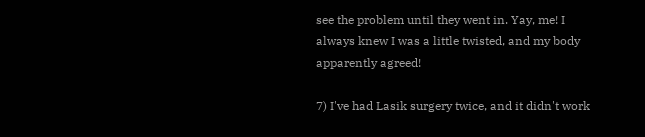see the problem until they went in. Yay, me! I always knew I was a little twisted, and my body apparently agreed!

7) I've had Lasik surgery twice, and it didn't work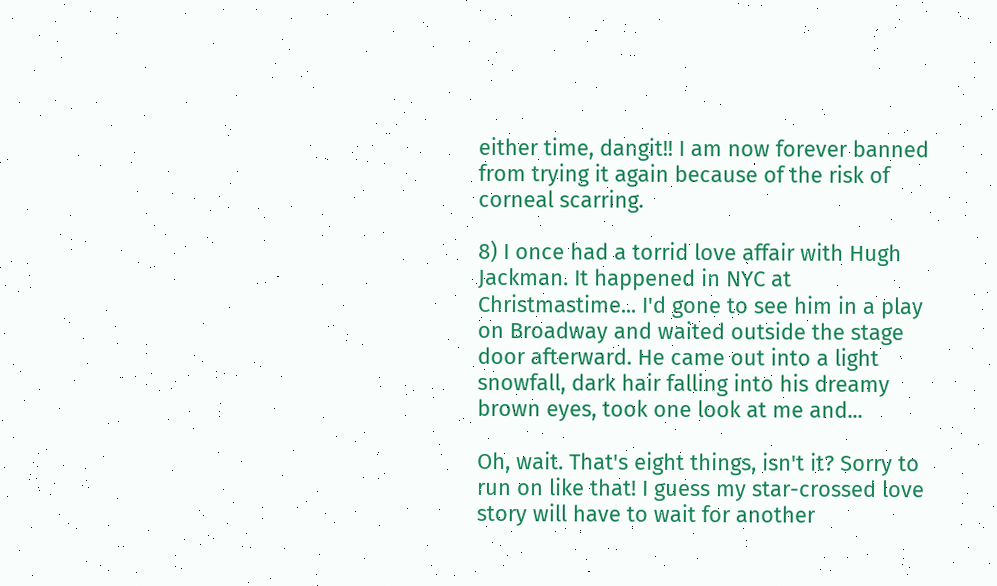either time, dangit!! I am now forever banned from trying it again because of the risk of corneal scarring.

8) I once had a torrid love affair with Hugh Jackman. It happened in NYC at Christmastime... I'd gone to see him in a play on Broadway and waited outside the stage door afterward. He came out into a light snowfall, dark hair falling into his dreamy brown eyes, took one look at me and...

Oh, wait. That's eight things, isn't it? Sorry to run on like that! I guess my star-crossed love story will have to wait for another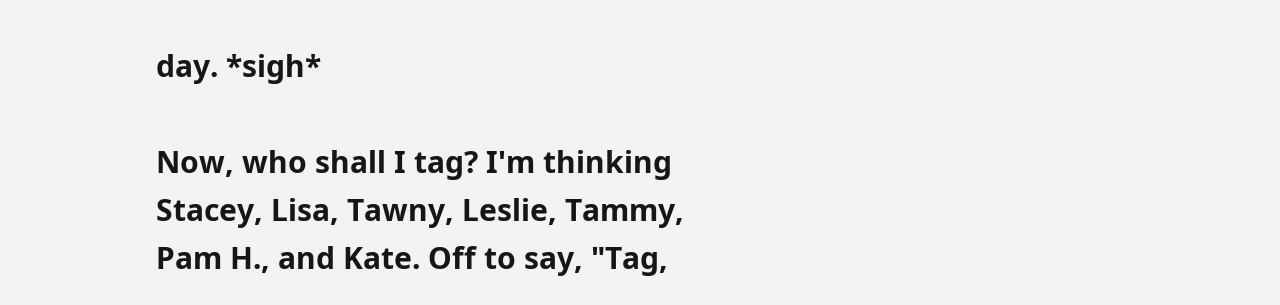day. *sigh*

Now, who shall I tag? I'm thinking Stacey, Lisa, Tawny, Leslie, Tammy, Pam H., and Kate. Off to say, "Tag,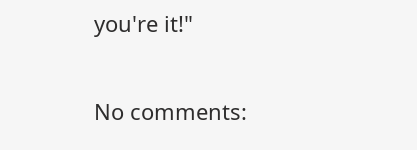you're it!"

No comments: